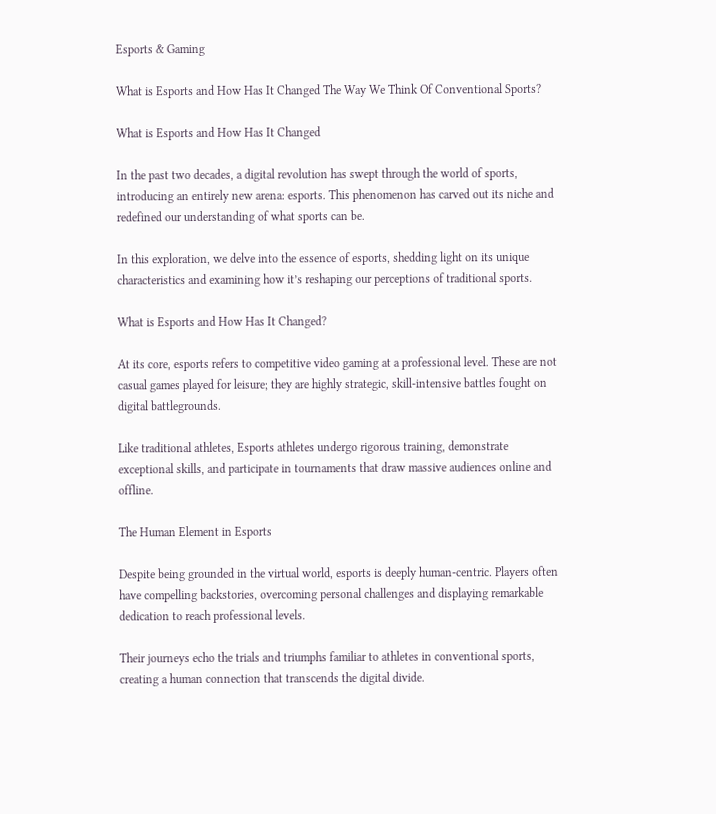Esports & Gaming

What is Esports and How Has It Changed The Way We Think Of Conventional Sports?

What is Esports and How Has It Changed

In the past two decades, a digital revolution has swept through the world of sports, introducing an entirely new arena: esports. This phenomenon has carved out its niche and redefined our understanding of what sports can be.

In this exploration, we delve into the essence of esports, shedding light on its unique characteristics and examining how it’s reshaping our perceptions of traditional sports.

What is Esports and How Has It Changed?

At its core, esports refers to competitive video gaming at a professional level. These are not casual games played for leisure; they are highly strategic, skill-intensive battles fought on digital battlegrounds.

Like traditional athletes, Esports athletes undergo rigorous training, demonstrate exceptional skills, and participate in tournaments that draw massive audiences online and offline.

The Human Element in Esports

Despite being grounded in the virtual world, esports is deeply human-centric. Players often have compelling backstories, overcoming personal challenges and displaying remarkable dedication to reach professional levels.

Their journeys echo the trials and triumphs familiar to athletes in conventional sports, creating a human connection that transcends the digital divide.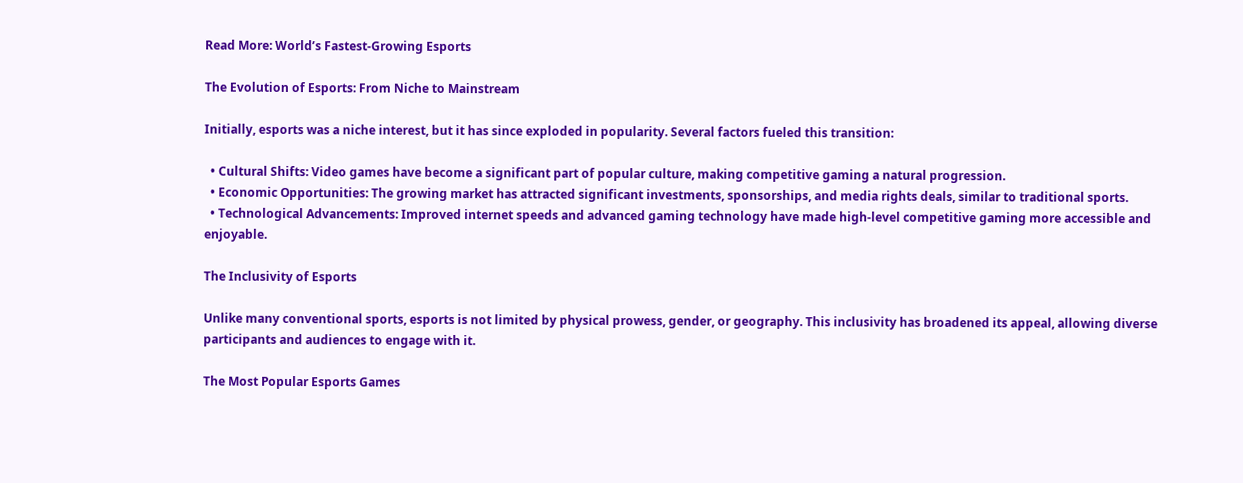Read More: World’s Fastest-Growing Esports

The Evolution of Esports: From Niche to Mainstream

Initially, esports was a niche interest, but it has since exploded in popularity. Several factors fueled this transition:

  • Cultural Shifts: Video games have become a significant part of popular culture, making competitive gaming a natural progression.
  • Economic Opportunities: The growing market has attracted significant investments, sponsorships, and media rights deals, similar to traditional sports.
  • Technological Advancements: Improved internet speeds and advanced gaming technology have made high-level competitive gaming more accessible and enjoyable.

The Inclusivity of Esports

Unlike many conventional sports, esports is not limited by physical prowess, gender, or geography. This inclusivity has broadened its appeal, allowing diverse participants and audiences to engage with it.

The Most Popular Esports Games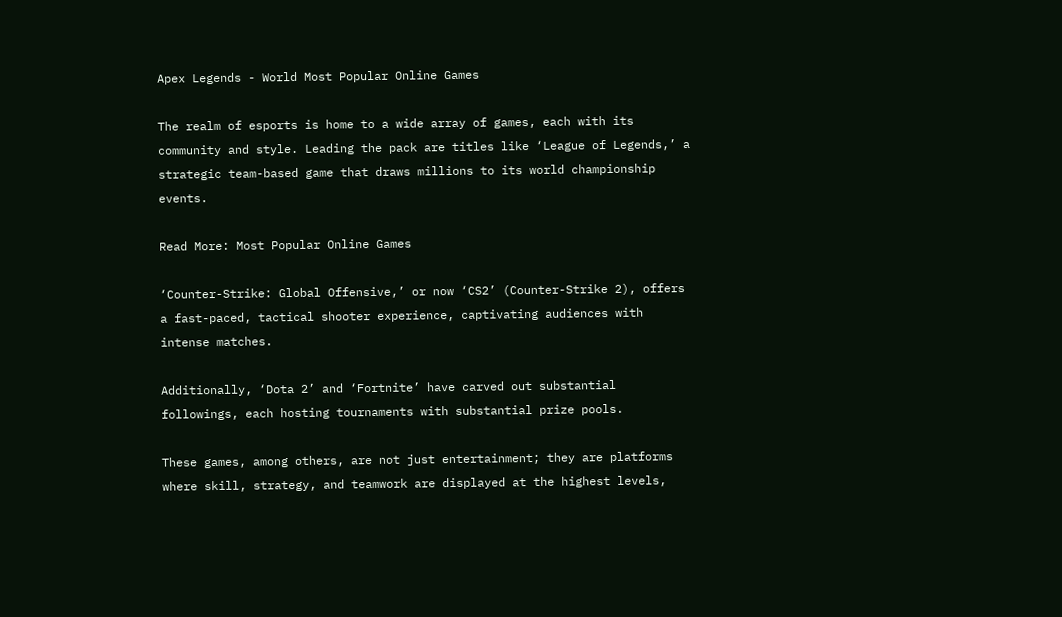Apex Legends - World Most Popular Online Games

The realm of esports is home to a wide array of games, each with its community and style. Leading the pack are titles like ‘League of Legends,’ a strategic team-based game that draws millions to its world championship events.

Read More: Most Popular Online Games

‘Counter-Strike: Global Offensive,’ or now ‘CS2’ (Counter-Strike 2), offers a fast-paced, tactical shooter experience, captivating audiences with intense matches.

Additionally, ‘Dota 2’ and ‘Fortnite’ have carved out substantial followings, each hosting tournaments with substantial prize pools.

These games, among others, are not just entertainment; they are platforms where skill, strategy, and teamwork are displayed at the highest levels,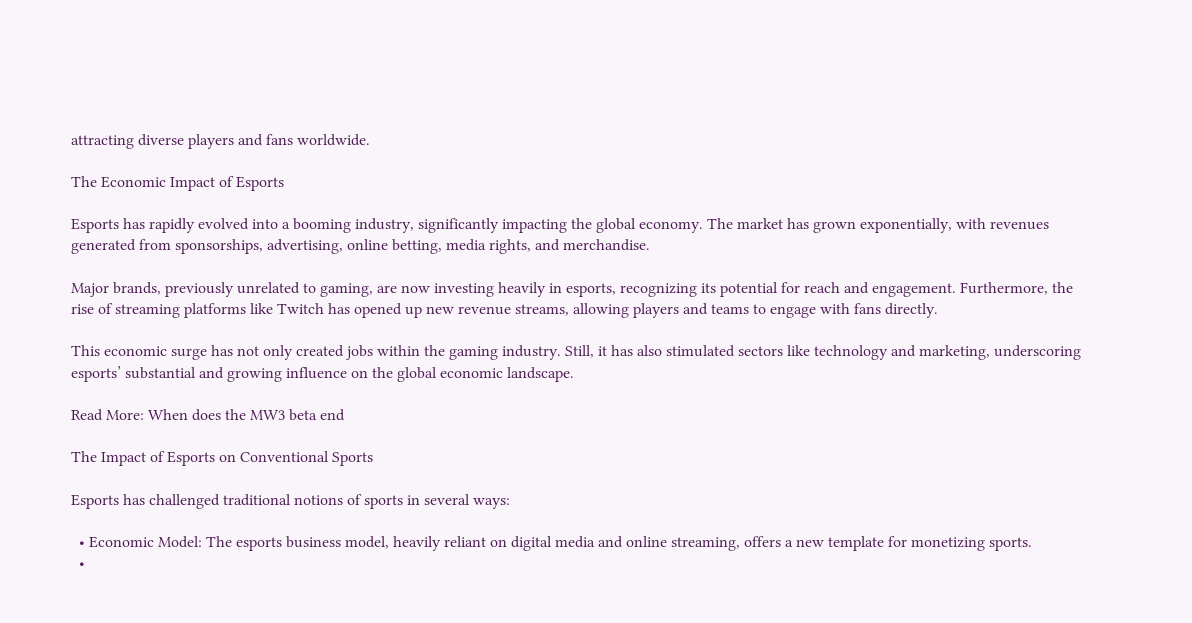attracting diverse players and fans worldwide.

The Economic Impact of Esports

Esports has rapidly evolved into a booming industry, significantly impacting the global economy. The market has grown exponentially, with revenues generated from sponsorships, advertising, online betting, media rights, and merchandise.

Major brands, previously unrelated to gaming, are now investing heavily in esports, recognizing its potential for reach and engagement. Furthermore, the rise of streaming platforms like Twitch has opened up new revenue streams, allowing players and teams to engage with fans directly.

This economic surge has not only created jobs within the gaming industry. Still, it has also stimulated sectors like technology and marketing, underscoring esports’ substantial and growing influence on the global economic landscape.

Read More: When does the MW3 beta end

The Impact of Esports on Conventional Sports

Esports has challenged traditional notions of sports in several ways:

  • Economic Model: The esports business model, heavily reliant on digital media and online streaming, offers a new template for monetizing sports.
  •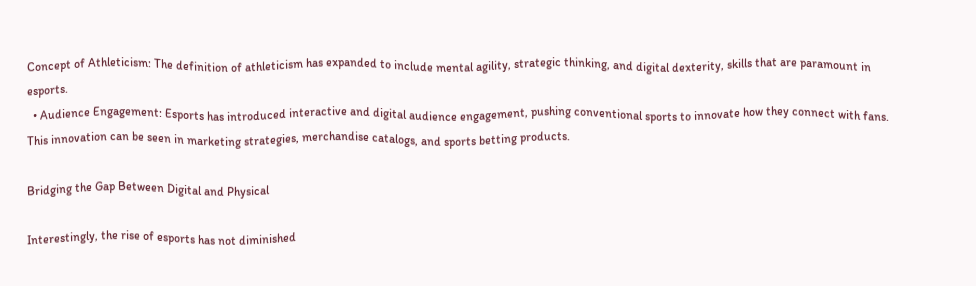Concept of Athleticism: The definition of athleticism has expanded to include mental agility, strategic thinking, and digital dexterity, skills that are paramount in esports.
  • Audience Engagement: Esports has introduced interactive and digital audience engagement, pushing conventional sports to innovate how they connect with fans. This innovation can be seen in marketing strategies, merchandise catalogs, and sports betting products.

Bridging the Gap Between Digital and Physical

Interestingly, the rise of esports has not diminished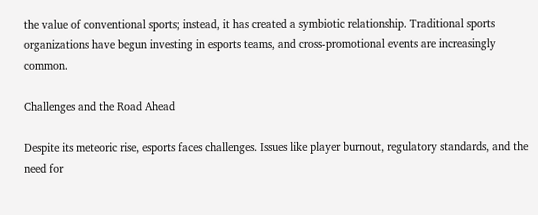the value of conventional sports; instead, it has created a symbiotic relationship. Traditional sports organizations have begun investing in esports teams, and cross-promotional events are increasingly common.

Challenges and the Road Ahead

Despite its meteoric rise, esports faces challenges. Issues like player burnout, regulatory standards, and the need for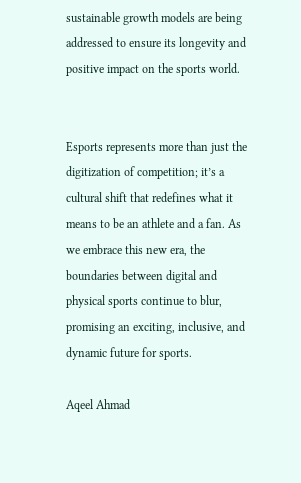sustainable growth models are being addressed to ensure its longevity and positive impact on the sports world.


Esports represents more than just the digitization of competition; it’s a cultural shift that redefines what it means to be an athlete and a fan. As we embrace this new era, the boundaries between digital and physical sports continue to blur, promising an exciting, inclusive, and dynamic future for sports.

Aqeel Ahmad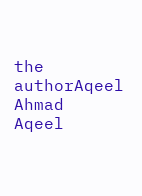the authorAqeel Ahmad
Aqeel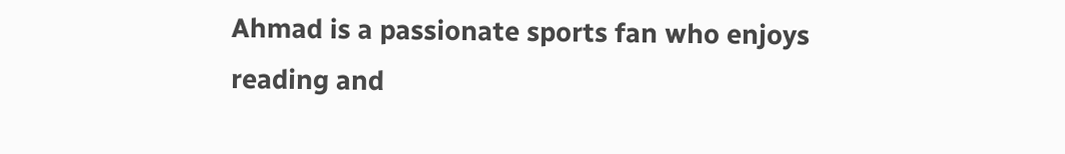Ahmad is a passionate sports fan who enjoys reading and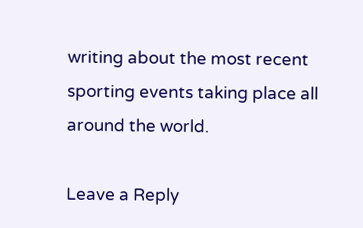writing about the most recent sporting events taking place all around the world.

Leave a Reply